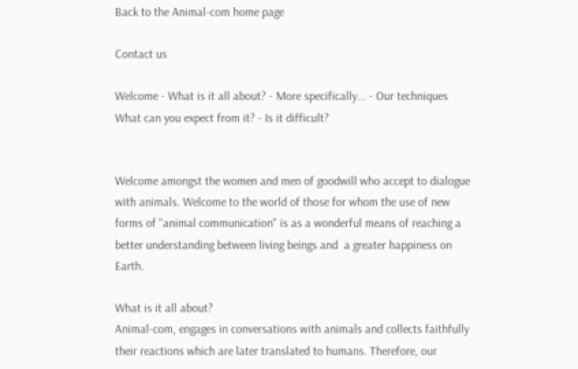Back to the Animal-com home page

Contact us

Welcome - What is it all about? - More specifically... - Our techniques
What can you expect from it? - Is it difficult?


Welcome amongst the women and men of goodwill who accept to dialogue with animals. Welcome to the world of those for whom the use of new forms of "animal communication" is as a wonderful means of reaching a better understanding between living beings and  a greater happiness on Earth.

What is it all about?
Animal-com, engages in conversations with animals and collects faithfully their reactions which are later translated to humans. Therefore, our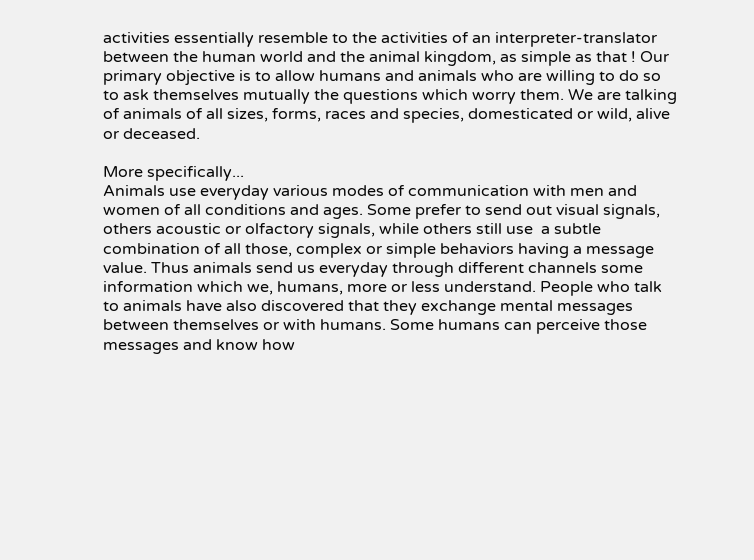activities essentially resemble to the activities of an interpreter-translator between the human world and the animal kingdom, as simple as that ! Our primary objective is to allow humans and animals who are willing to do so to ask themselves mutually the questions which worry them. We are talking of animals of all sizes, forms, races and species, domesticated or wild, alive or deceased.

More specifically...
Animals use everyday various modes of communication with men and women of all conditions and ages. Some prefer to send out visual signals, others acoustic or olfactory signals, while others still use  a subtle combination of all those, complex or simple behaviors having a message value. Thus animals send us everyday through different channels some information which we, humans, more or less understand. People who talk to animals have also discovered that they exchange mental messages between themselves or with humans. Some humans can perceive those messages and know how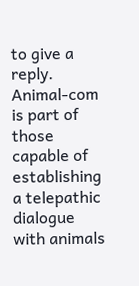to give a reply. Animal-com is part of those capable of establishing a telepathic dialogue with animals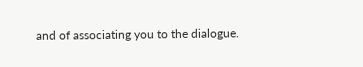and of associating you to the dialogue.